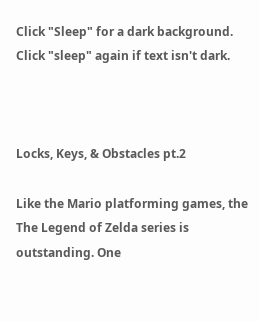Click "Sleep" for a dark background.
Click "sleep" again if text isn't dark.



Locks, Keys, & Obstacles pt.2

Like the Mario platforming games, the The Legend of Zelda series is outstanding. One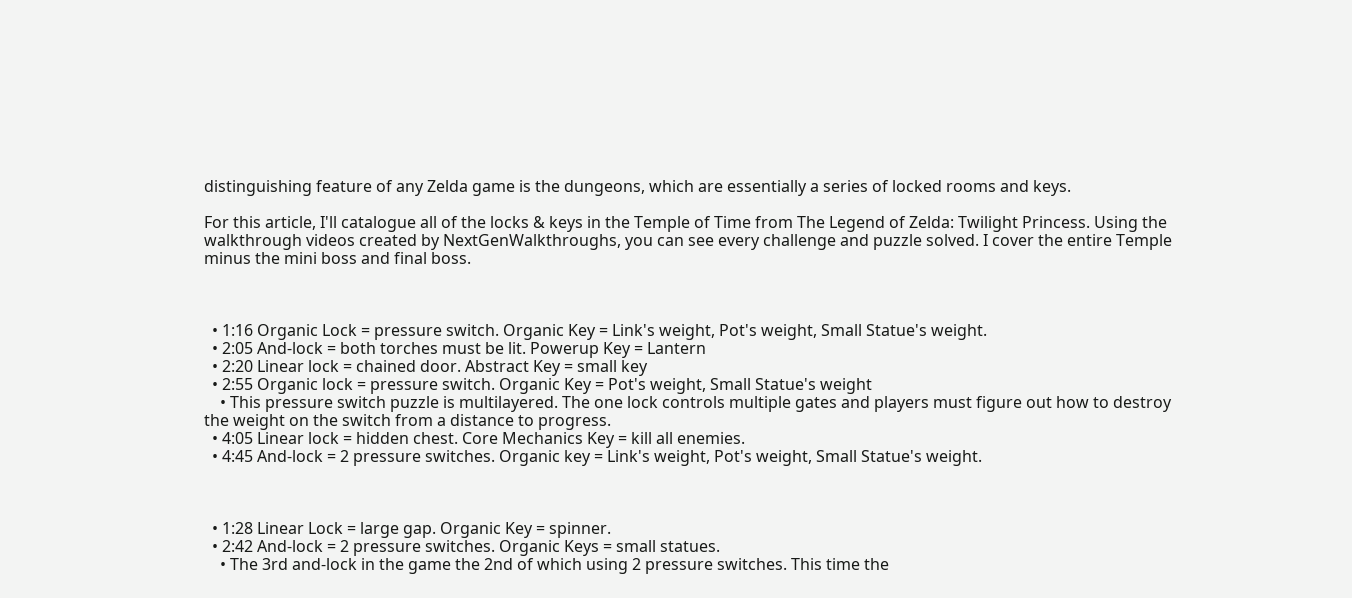distinguishing feature of any Zelda game is the dungeons, which are essentially a series of locked rooms and keys.

For this article, I'll catalogue all of the locks & keys in the Temple of Time from The Legend of Zelda: Twilight Princess. Using the walkthrough videos created by NextGenWalkthroughs, you can see every challenge and puzzle solved. I cover the entire Temple minus the mini boss and final boss.



  • 1:16 Organic Lock = pressure switch. Organic Key = Link's weight, Pot's weight, Small Statue's weight.
  • 2:05 And-lock = both torches must be lit. Powerup Key = Lantern
  • 2:20 Linear lock = chained door. Abstract Key = small key
  • 2:55 Organic lock = pressure switch. Organic Key = Pot's weight, Small Statue's weight
    • This pressure switch puzzle is multilayered. The one lock controls multiple gates and players must figure out how to destroy the weight on the switch from a distance to progress.
  • 4:05 Linear lock = hidden chest. Core Mechanics Key = kill all enemies.
  • 4:45 And-lock = 2 pressure switches. Organic key = Link's weight, Pot's weight, Small Statue's weight.



  • 1:28 Linear Lock = large gap. Organic Key = spinner.
  • 2:42 And-lock = 2 pressure switches. Organic Keys = small statues.
    • The 3rd and-lock in the game the 2nd of which using 2 pressure switches. This time the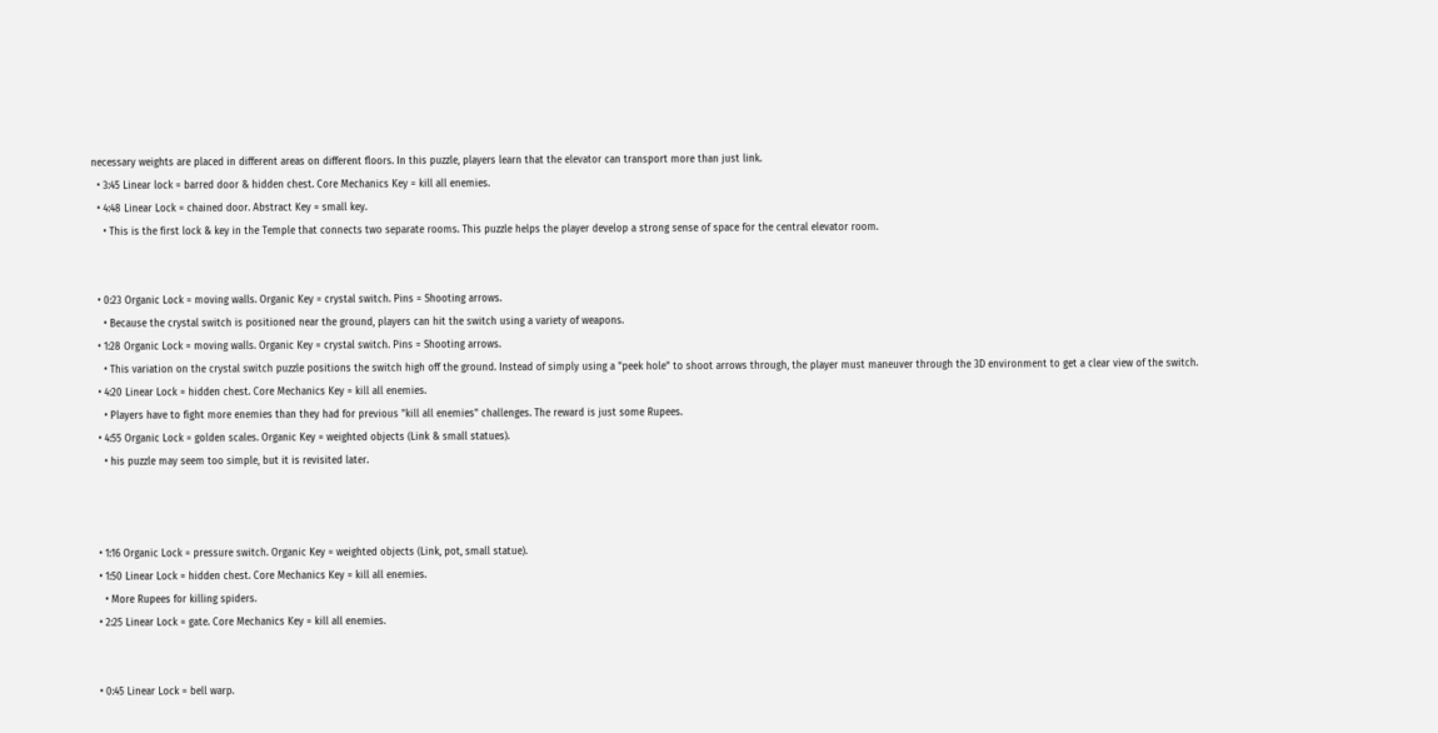necessary weights are placed in different areas on different floors. In this puzzle, players learn that the elevator can transport more than just link.
  • 3:45 Linear lock = barred door & hidden chest. Core Mechanics Key = kill all enemies.
  • 4:48 Linear Lock = chained door. Abstract Key = small key.
    • This is the first lock & key in the Temple that connects two separate rooms. This puzzle helps the player develop a strong sense of space for the central elevator room.


  • 0:23 Organic Lock = moving walls. Organic Key = crystal switch. Pins = Shooting arrows.
    • Because the crystal switch is positioned near the ground, players can hit the switch using a variety of weapons.
  • 1:28 Organic Lock = moving walls. Organic Key = crystal switch. Pins = Shooting arrows.
    • This variation on the crystal switch puzzle positions the switch high off the ground. Instead of simply using a "peek hole" to shoot arrows through, the player must maneuver through the 3D environment to get a clear view of the switch.
  • 4:20 Linear Lock = hidden chest. Core Mechanics Key = kill all enemies.
    • Players have to fight more enemies than they had for previous "kill all enemies" challenges. The reward is just some Rupees.
  • 4:55 Organic Lock = golden scales. Organic Key = weighted objects (Link & small statues).
    • his puzzle may seem too simple, but it is revisited later.



  • 1:16 Organic Lock = pressure switch. Organic Key = weighted objects (Link, pot, small statue).
  • 1:50 Linear Lock = hidden chest. Core Mechanics Key = kill all enemies.
    • More Rupees for killing spiders.
  • 2:25 Linear Lock = gate. Core Mechanics Key = kill all enemies.


  • 0:45 Linear Lock = bell warp.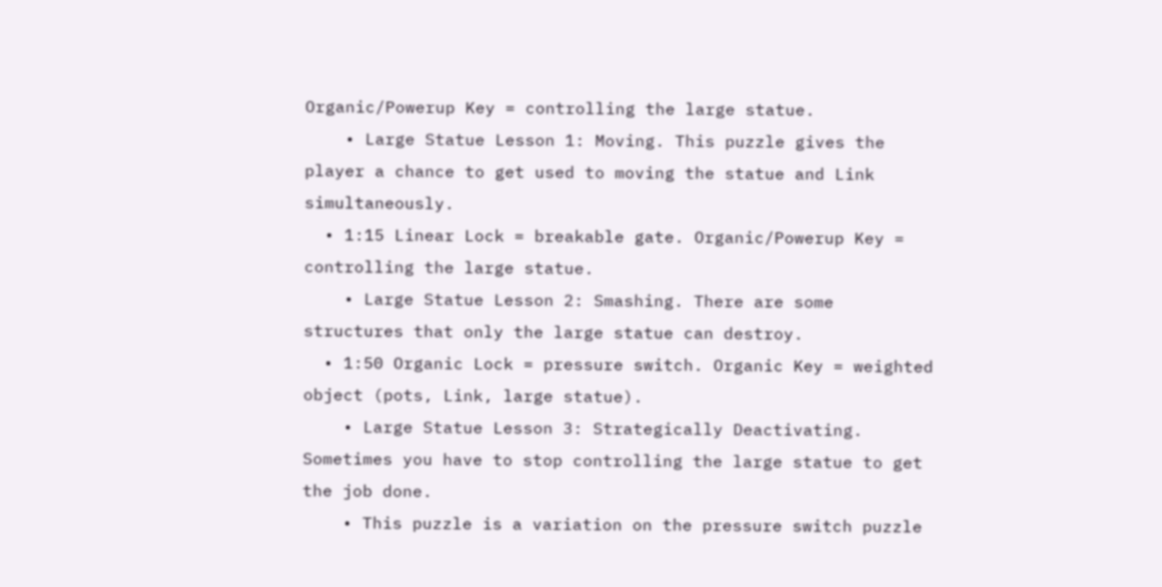Organic/Powerup Key = controlling the large statue.
    • Large Statue Lesson 1: Moving. This puzzle gives the player a chance to get used to moving the statue and Link simultaneously.
  • 1:15 Linear Lock = breakable gate. Organic/Powerup Key = controlling the large statue.
    • Large Statue Lesson 2: Smashing. There are some structures that only the large statue can destroy.
  • 1:50 Organic Lock = pressure switch. Organic Key = weighted object (pots, Link, large statue).
    • Large Statue Lesson 3: Strategically Deactivating. Sometimes you have to stop controlling the large statue to get the job done.
    • This puzzle is a variation on the pressure switch puzzle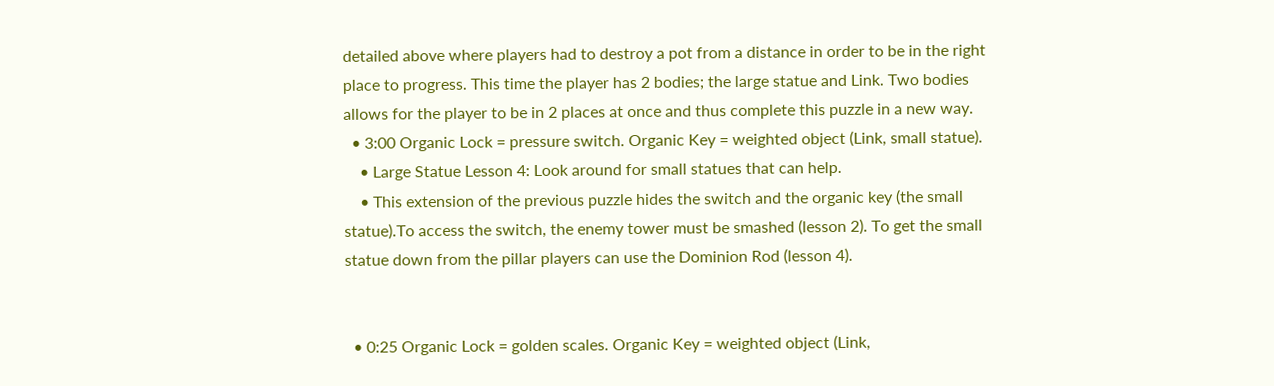detailed above where players had to destroy a pot from a distance in order to be in the right place to progress. This time the player has 2 bodies; the large statue and Link. Two bodies allows for the player to be in 2 places at once and thus complete this puzzle in a new way.
  • 3:00 Organic Lock = pressure switch. Organic Key = weighted object (Link, small statue).
    • Large Statue Lesson 4: Look around for small statues that can help.
    • This extension of the previous puzzle hides the switch and the organic key (the small statue).To access the switch, the enemy tower must be smashed (lesson 2). To get the small statue down from the pillar players can use the Dominion Rod (lesson 4).


  • 0:25 Organic Lock = golden scales. Organic Key = weighted object (Link,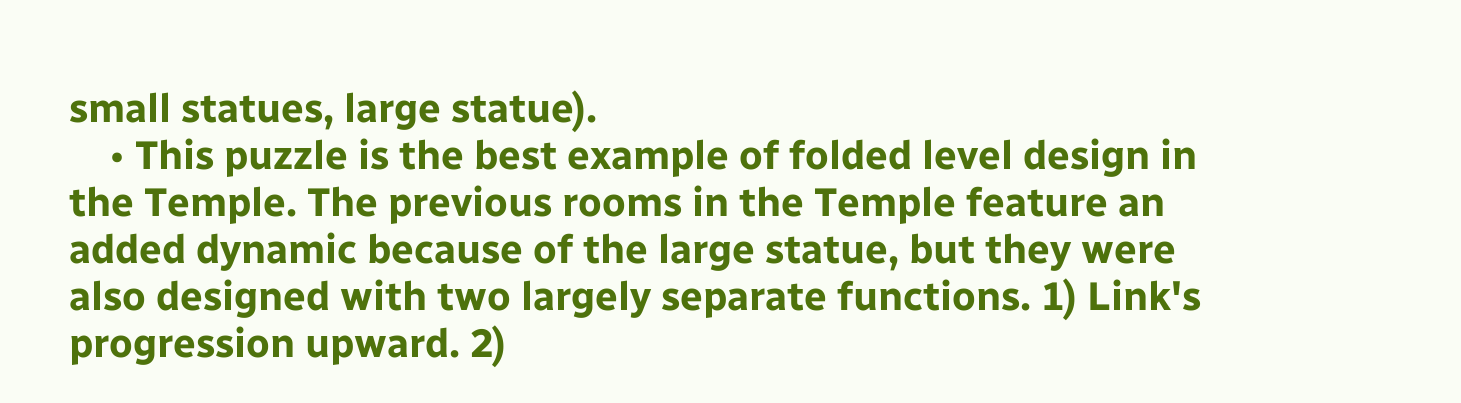small statues, large statue).
    • This puzzle is the best example of folded level design in the Temple. The previous rooms in the Temple feature an added dynamic because of the large statue, but they were also designed with two largely separate functions. 1) Link's progression upward. 2)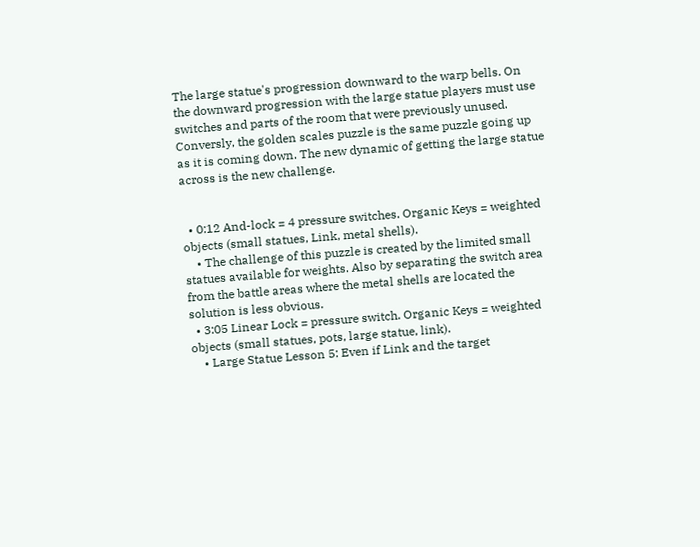The large statue's progression downward to the warp bells. On the downward progression with the large statue players must use switches and parts of the room that were previously unused. Conversly, the golden scales puzzle is the same puzzle going up as it is coming down. The new dynamic of getting the large statue across is the new challenge.


  • 0:12 And-lock = 4 pressure switches. Organic Keys = weighted objects (small statues, Link, metal shells).
    • The challenge of this puzzle is created by the limited small statues available for weights. Also by separating the switch area from the battle areas where the metal shells are located the solution is less obvious.
  • 3:05 Linear Lock = pressure switch. Organic Keys = weighted objects (small statues, pots, large statue, link).
    • Large Statue Lesson 5: Even if Link and the target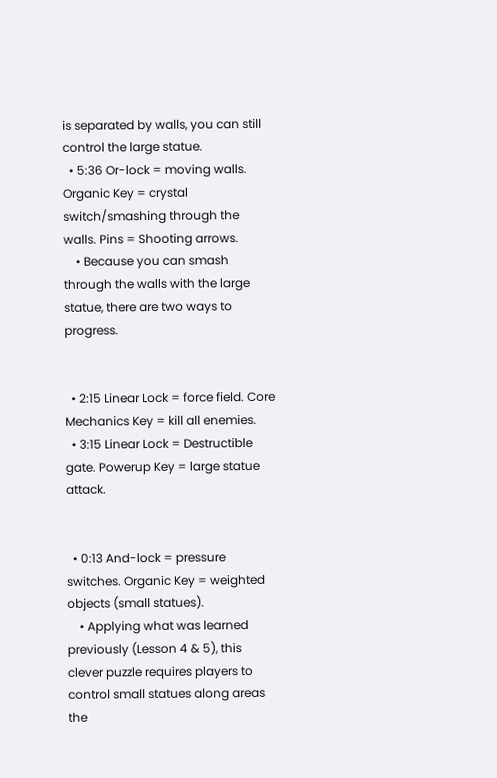is separated by walls, you can still control the large statue.
  • 5:36 Or-lock = moving walls. Organic Key = crystal switch/smashing through the walls. Pins = Shooting arrows.
    • Because you can smash through the walls with the large statue, there are two ways to progress.


  • 2:15 Linear Lock = force field. Core Mechanics Key = kill all enemies.
  • 3:15 Linear Lock = Destructible gate. Powerup Key = large statue attack.


  • 0:13 And-lock = pressure switches. Organic Key = weighted objects (small statues).
    • Applying what was learned previously (Lesson 4 & 5), this clever puzzle requires players to control small statues along areas the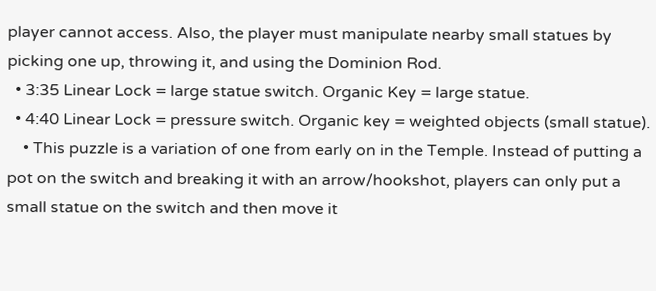player cannot access. Also, the player must manipulate nearby small statues by picking one up, throwing it, and using the Dominion Rod.
  • 3:35 Linear Lock = large statue switch. Organic Key = large statue.
  • 4:40 Linear Lock = pressure switch. Organic key = weighted objects (small statue).
    • This puzzle is a variation of one from early on in the Temple. Instead of putting a pot on the switch and breaking it with an arrow/hookshot, players can only put a small statue on the switch and then move it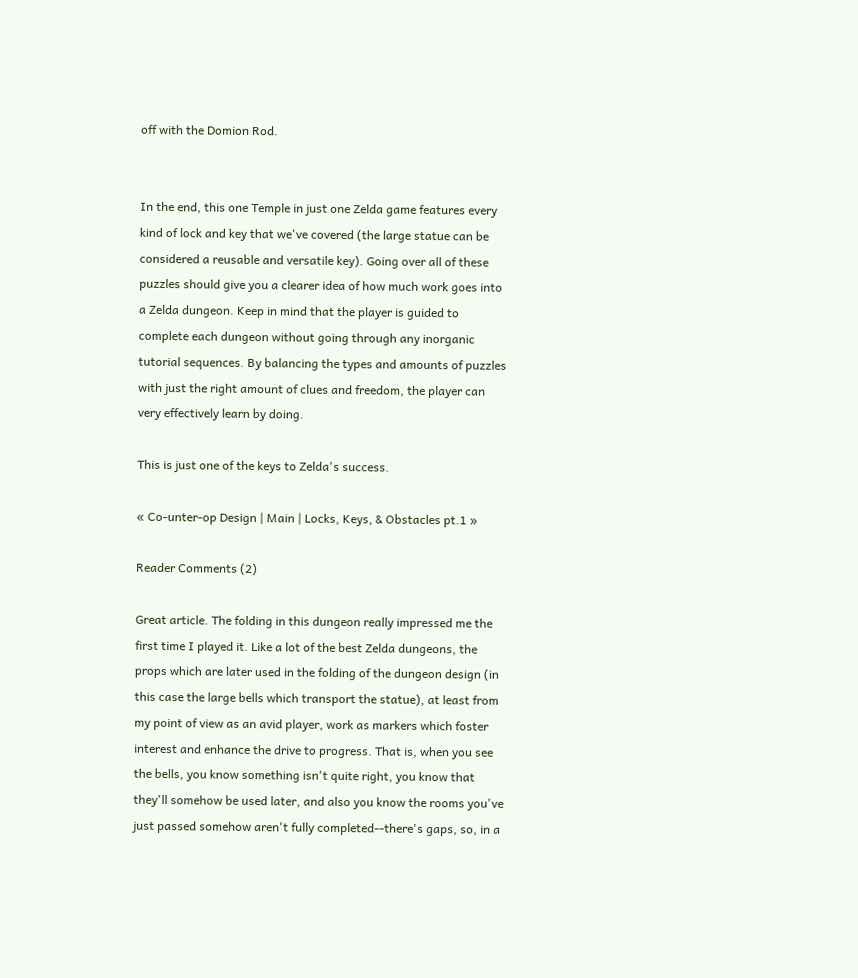off with the Domion Rod.


In the end, this one Temple in just one Zelda game features every kind of lock and key that we've covered (the large statue can be considered a reusable and versatile key). Going over all of these puzzles should give you a clearer idea of how much work goes into a Zelda dungeon. Keep in mind that the player is guided to complete each dungeon without going through any inorganic tutorial sequences. By balancing the types and amounts of puzzles with just the right amount of clues and freedom, the player can very effectively learn by doing.

This is just one of the keys to Zelda's success.

« Co-unter-op Design | Main | Locks, Keys, & Obstacles pt.1 »

Reader Comments (2)

Great article. The folding in this dungeon really impressed me the first time I played it. Like a lot of the best Zelda dungeons, the props which are later used in the folding of the dungeon design (in this case the large bells which transport the statue), at least from my point of view as an avid player, work as markers which foster interest and enhance the drive to progress. That is, when you see the bells, you know something isn't quite right, you know that they'll somehow be used later, and also you know the rooms you've just passed somehow aren't fully completed--there's gaps, so, in a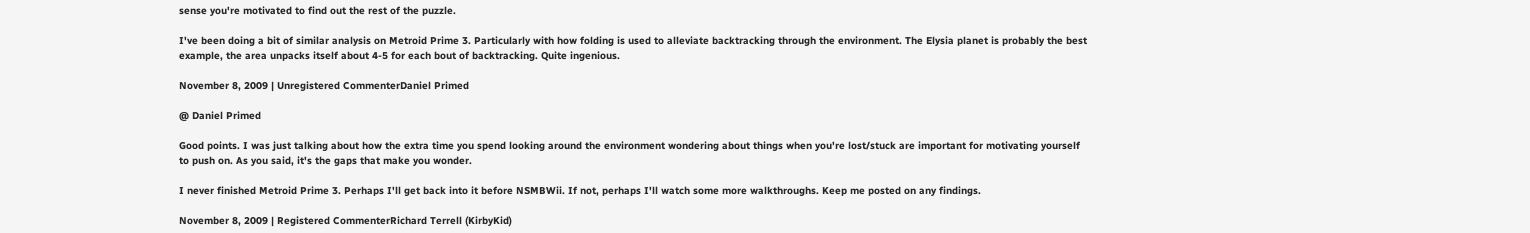sense you're motivated to find out the rest of the puzzle.

I've been doing a bit of similar analysis on Metroid Prime 3. Particularly with how folding is used to alleviate backtracking through the environment. The Elysia planet is probably the best example, the area unpacks itself about 4-5 for each bout of backtracking. Quite ingenious.

November 8, 2009 | Unregistered CommenterDaniel Primed

@ Daniel Primed

Good points. I was just talking about how the extra time you spend looking around the environment wondering about things when you're lost/stuck are important for motivating yourself to push on. As you said, it's the gaps that make you wonder.

I never finished Metroid Prime 3. Perhaps I'll get back into it before NSMBWii. If not, perhaps I'll watch some more walkthroughs. Keep me posted on any findings.

November 8, 2009 | Registered CommenterRichard Terrell (KirbyKid)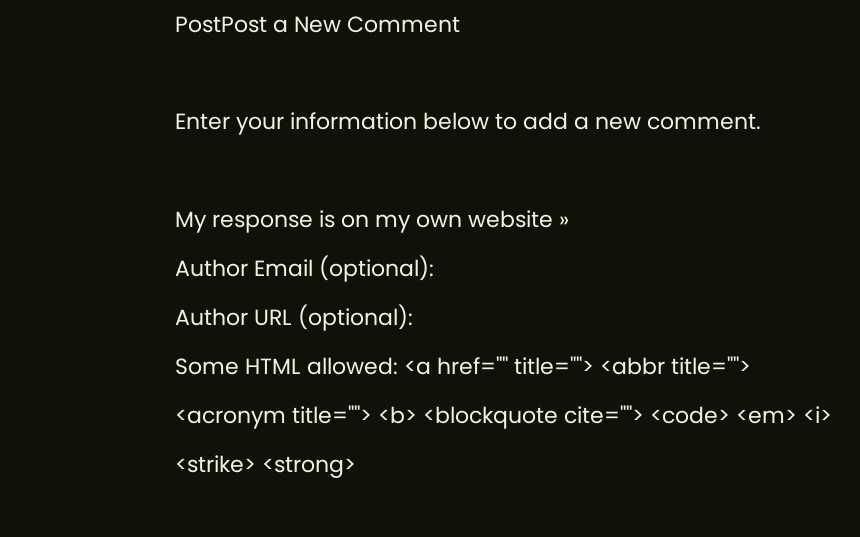PostPost a New Comment

Enter your information below to add a new comment.

My response is on my own website »
Author Email (optional):
Author URL (optional):
Some HTML allowed: <a href="" title=""> <abbr title=""> <acronym title=""> <b> <blockquote cite=""> <code> <em> <i> <strike> <strong>